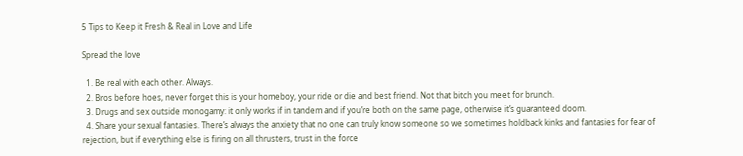5 Tips to Keep it Fresh & Real in Love and Life

Spread the love

  1. Be real with each other. Always.
  2. Bros before hoes, never forget this is your homeboy, your ride or die and best friend. Not that bitch you meet for brunch.
  3. Drugs and sex outside monogamy: it only works if in tandem and if you’re both on the same page, otherwise it’s guaranteed doom.
  4. Share your sexual fantasies. There’s always the anxiety that no one can truly know someone so we sometimes holdback kinks and fantasies for fear of rejection, but if everything else is firing on all thrusters, trust in the force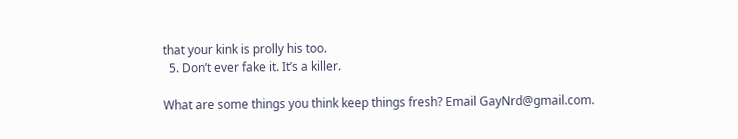that your kink is prolly his too.
  5. Don’t ever fake it. It’s a killer.

What are some things you think keep things fresh? Email GayNrd@gmail.com.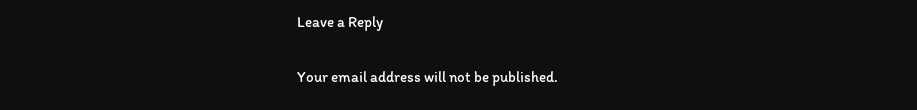Leave a Reply

Your email address will not be published.